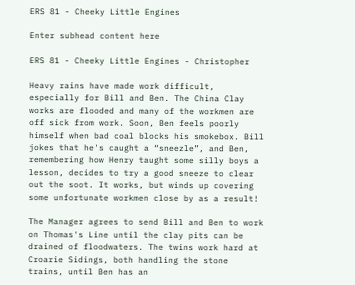ERS 81 - Cheeky Little Engines

Enter subhead content here

ERS 81 - Cheeky Little Engines - Christopher

Heavy rains have made work difficult, especially for Bill and Ben. The China Clay works are flooded and many of the workmen are off sick from work. Soon, Ben feels poorly himself when bad coal blocks his smokebox. Bill jokes that he's caught a “sneezle”, and Ben, remembering how Henry taught some silly boys a lesson, decides to try a good sneeze to clear out the soot. It works, but winds up covering some unfortunate workmen close by as a result!

The Manager agrees to send Bill and Ben to work on Thomas's Line until the clay pits can be drained of floodwaters. The twins work hard at Croarie Sidings, both handling the stone trains, until Ben has an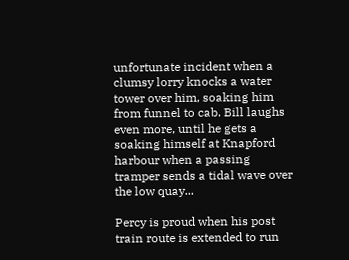unfortunate incident when a clumsy lorry knocks a water tower over him, soaking him from funnel to cab. Bill laughs even more, until he gets a soaking himself at Knapford harbour when a passing tramper sends a tidal wave over the low quay...

Percy is proud when his post train route is extended to run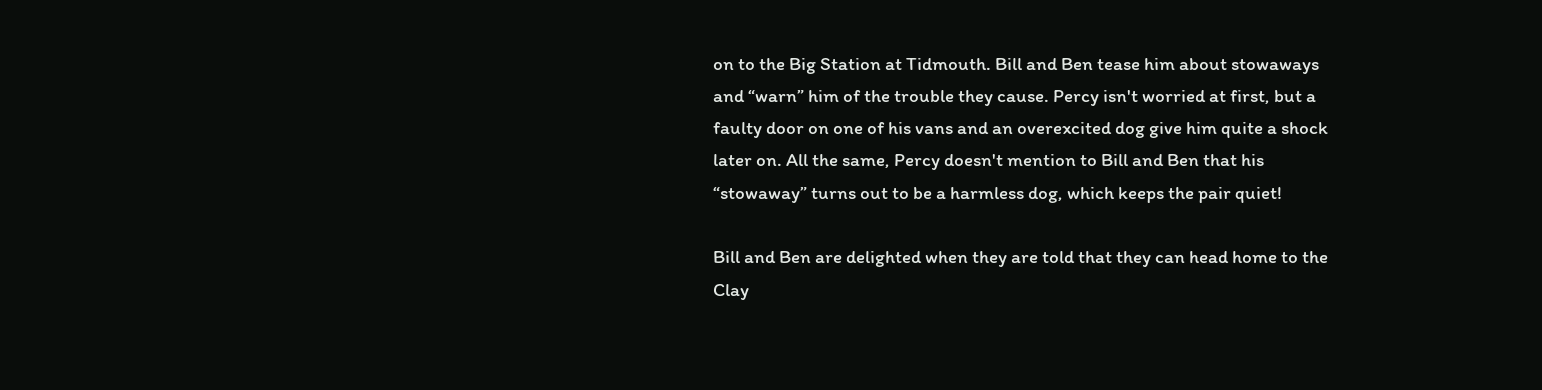on to the Big Station at Tidmouth. Bill and Ben tease him about stowaways and “warn” him of the trouble they cause. Percy isn't worried at first, but a faulty door on one of his vans and an overexcited dog give him quite a shock later on. All the same, Percy doesn't mention to Bill and Ben that his “stowaway” turns out to be a harmless dog, which keeps the pair quiet!

Bill and Ben are delighted when they are told that they can head home to the Clay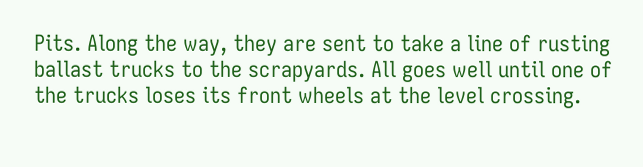Pits. Along the way, they are sent to take a line of rusting ballast trucks to the scrapyards. All goes well until one of the trucks loses its front wheels at the level crossing.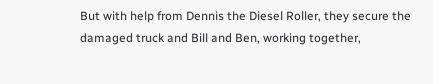But with help from Dennis the Diesel Roller, they secure the damaged truck and Bill and Ben, working together,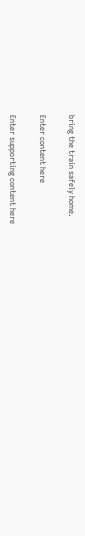bring the train safely home.

Enter content here

Enter supporting content here